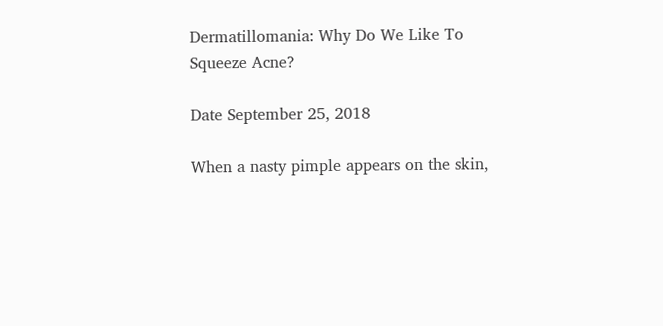Dermatillomania: Why Do We Like To Squeeze Acne?

Date September 25, 2018

When a nasty pimple appears on the skin,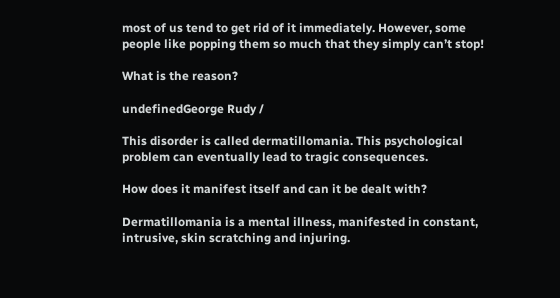most of us tend to get rid of it immediately. However, some people like popping them so much that they simply can’t stop!

What is the reason?

undefinedGeorge Rudy /

This disorder is called dermatillomania. This psychological problem can eventually lead to tragic consequences.

How does it manifest itself and can it be dealt with?

Dermatillomania is a mental illness, manifested in constant, intrusive, skin scratching and injuring.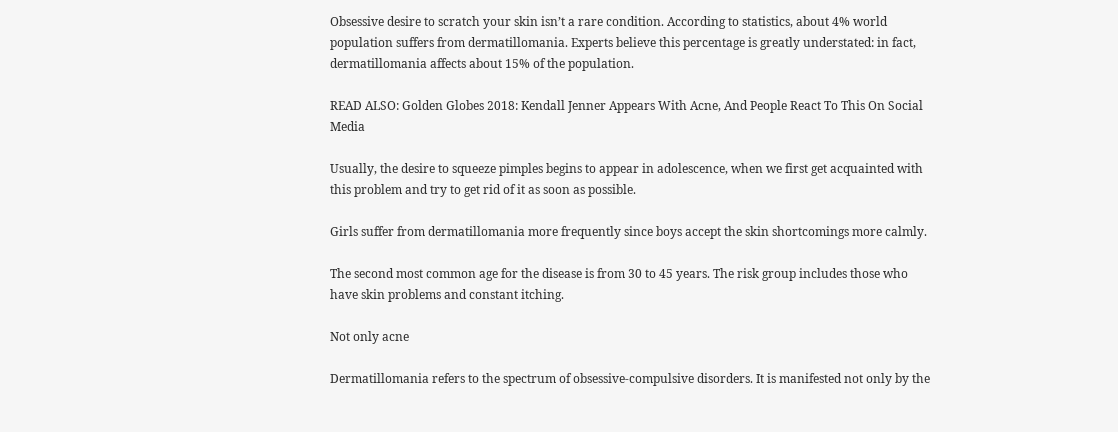Obsessive desire to scratch your skin isn’t a rare condition. According to statistics, about 4% world population suffers from dermatillomania. Experts believe this percentage is greatly understated: in fact, dermatillomania affects about 15% of the population.

READ ALSO: Golden Globes 2018: Kendall Jenner Appears With Acne, And People React To This On Social Media

Usually, the desire to squeeze pimples begins to appear in adolescence, when we first get acquainted with this problem and try to get rid of it as soon as possible.

Girls suffer from dermatillomania more frequently since boys accept the skin shortcomings more calmly.

The second most common age for the disease is from 30 to 45 years. The risk group includes those who have skin problems and constant itching.

Not only acne

Dermatillomania refers to the spectrum of obsessive-compulsive disorders. It is manifested not only by the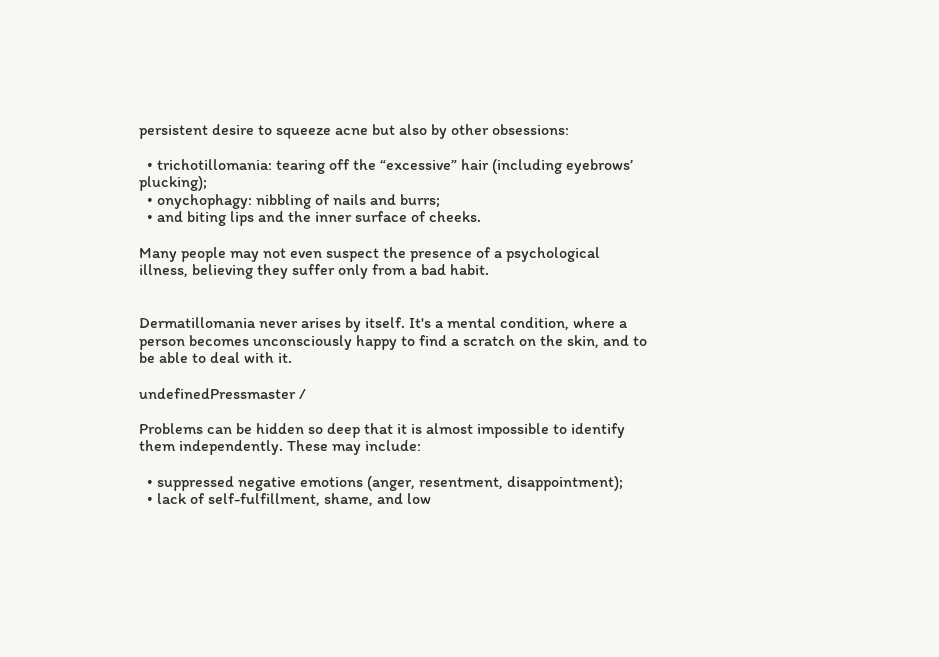persistent desire to squeeze acne but also by other obsessions:

  • trichotillomania: tearing off the “excessive” hair (including eyebrows’ plucking);
  • onychophagy: nibbling of nails and burrs;
  • and biting lips and the inner surface of cheeks.

Many people may not even suspect the presence of a psychological illness, believing they suffer only from a bad habit.


Dermatillomania never arises by itself. It's a mental condition, where a person becomes unconsciously happy to find a scratch on the skin, and to be able to deal with it.

undefinedPressmaster /

Problems can be hidden so deep that it is almost impossible to identify them independently. These may include:

  • suppressed negative emotions (anger, resentment, disappointment);
  • lack of self-fulfillment, shame, and low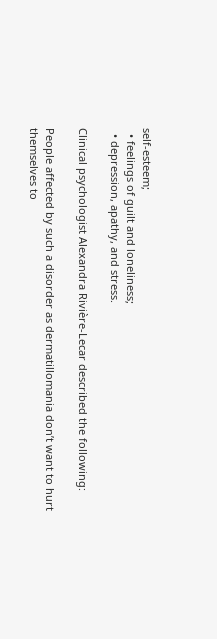self-esteem;
  • feelings of guilt and loneliness;
  • depression, apathy, and stress.

Clinical psychologist Alexandra Rivière-Lecar described the following:

People affected by such a disorder as dermatillomania don’t want to hurt themselves to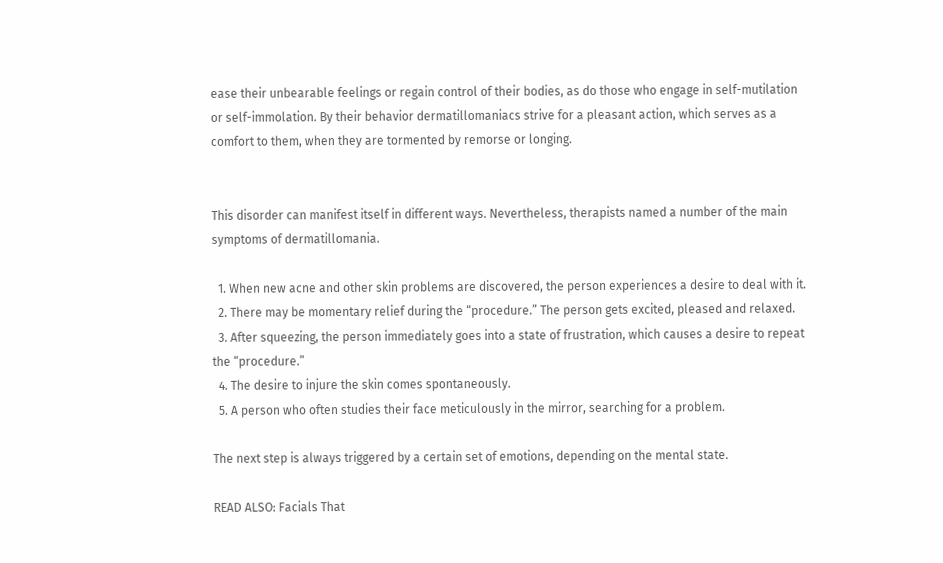ease their unbearable feelings or regain control of their bodies, as do those who engage in self-mutilation or self-immolation. By their behavior dermatillomaniacs strive for a pleasant action, which serves as a comfort to them, when they are tormented by remorse or longing.


This disorder can manifest itself in different ways. Nevertheless, therapists named a number of the main symptoms of dermatillomania.

  1. When new acne and other skin problems are discovered, the person experiences a desire to deal with it.
  2. There may be momentary relief during the “procedure.” The person gets excited, pleased and relaxed.
  3. After squeezing, the person immediately goes into a state of frustration, which causes a desire to repeat the “procedure.”
  4. The desire to injure the skin comes spontaneously.
  5. A person who often studies their face meticulously in the mirror, searching for a problem.

The next step is always triggered by a certain set of emotions, depending on the mental state.

READ ALSO: Facials That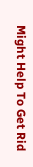Might Help To Get Rid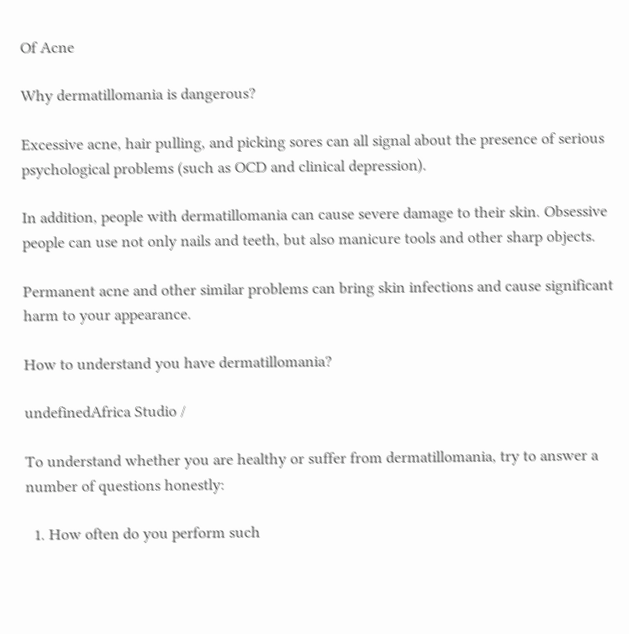Of Acne

Why dermatillomania is dangerous?

Excessive acne, hair pulling, and picking sores can all signal about the presence of serious psychological problems (such as OCD and clinical depression).

In addition, people with dermatillomania can cause severe damage to their skin. Obsessive people can use not only nails and teeth, but also manicure tools and other sharp objects.

Permanent acne and other similar problems can bring skin infections and cause significant harm to your appearance.

How to understand you have dermatillomania?

undefinedAfrica Studio /

To understand whether you are healthy or suffer from dermatillomania, try to answer a number of questions honestly:

  1. How often do you perform such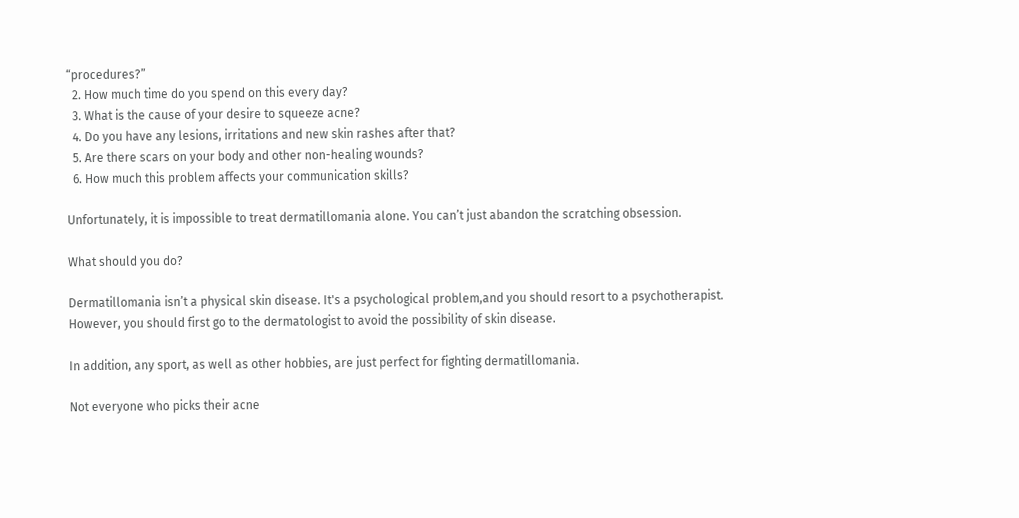“procedures?”
  2. How much time do you spend on this every day?
  3. What is the cause of your desire to squeeze acne?
  4. Do you have any lesions, irritations and new skin rashes after that?
  5. Are there scars on your body and other non-healing wounds?
  6. How much this problem affects your communication skills?

Unfortunately, it is impossible to treat dermatillomania alone. You can’t just abandon the scratching obsession.

What should you do?

Dermatillomania isn’t a physical skin disease. It's a psychological problem,and you should resort to a psychotherapist. However, you should first go to the dermatologist to avoid the possibility of skin disease.

In addition, any sport, as well as other hobbies, are just perfect for fighting dermatillomania.

Not everyone who picks their acne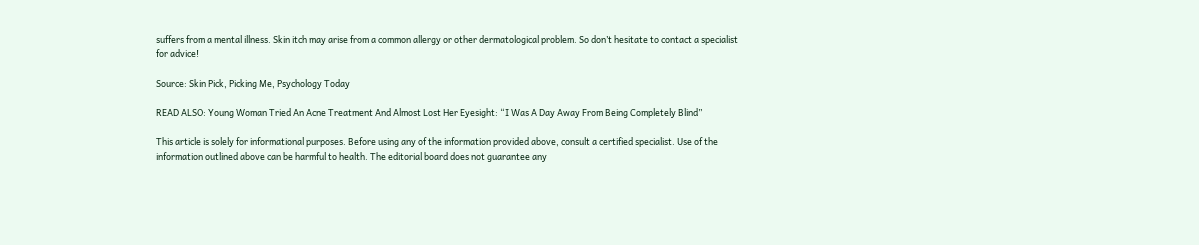suffers from a mental illness. Skin itch may arise from a common allergy or other dermatological problem. So don’t hesitate to contact a specialist for advice!

Source: Skin Pick, Picking Me, Psychology Today

READ ALSO: Young Woman Tried An Acne Treatment And Almost Lost Her Eyesight: “I Was A Day Away From Being Completely Blind”

This article is solely for informational purposes. Before using any of the information provided above, consult a certified specialist. Use of the information outlined above can be harmful to health. The editorial board does not guarantee any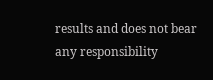results and does not bear any responsibility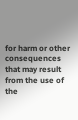for harm or other consequences that may result from the use of the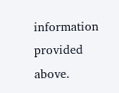information provided above.